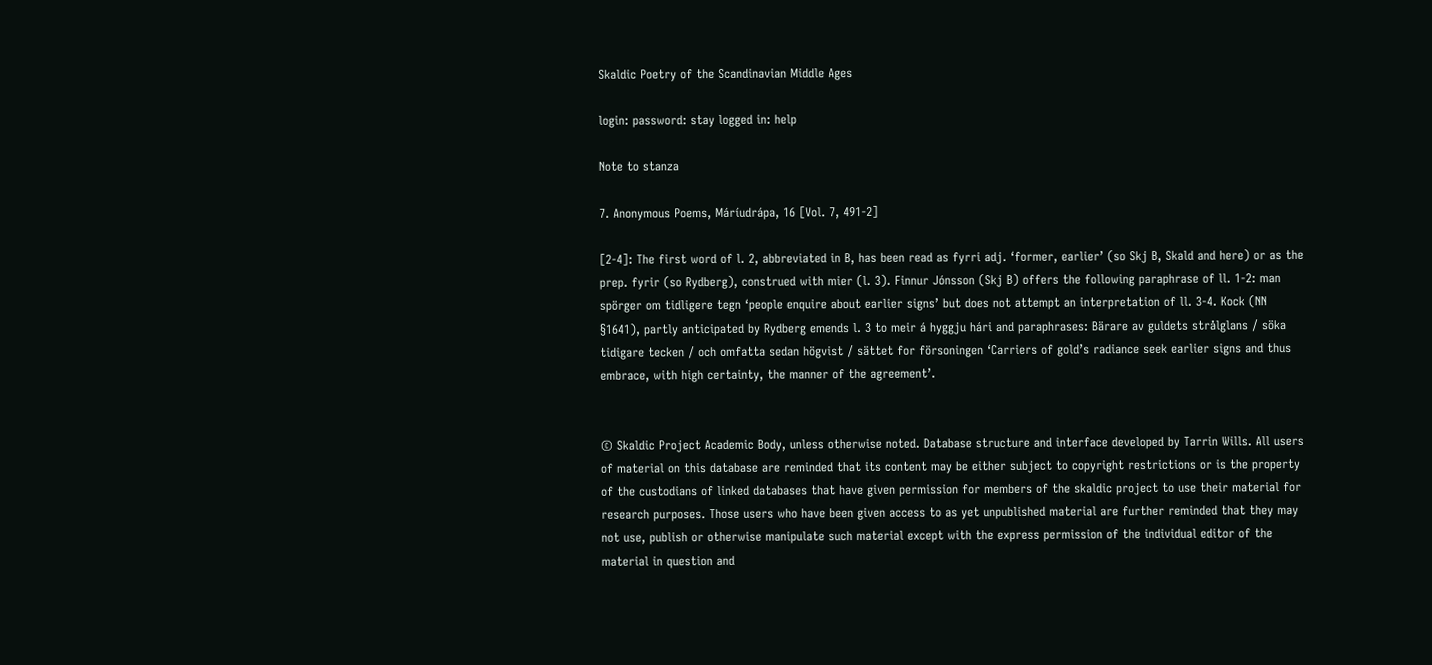Skaldic Poetry of the Scandinavian Middle Ages

login: password: stay logged in: help

Note to stanza

7. Anonymous Poems, Máríudrápa, 16 [Vol. 7, 491-2]

[2-4]: The first word of l. 2, abbreviated in B, has been read as fyrri adj. ‘former, earlier’ (so Skj B, Skald and here) or as the prep. fyrir (so Rydberg), construed with mier (l. 3). Finnur Jónsson (Skj B) offers the following paraphrase of ll. 1-2: man spörger om tidligere tegn ‘people enquire about earlier signs’ but does not attempt an interpretation of ll. 3-4. Kock (NN §1641), partly anticipated by Rydberg emends l. 3 to meir á hyggju hári and paraphrases: Bärare av guldets strålglans / söka tidigare tecken / och omfatta sedan högvist / sättet for försoningen ‘Carriers of gold’s radiance seek earlier signs and thus embrace, with high certainty, the manner of the agreement’.


© Skaldic Project Academic Body, unless otherwise noted. Database structure and interface developed by Tarrin Wills. All users of material on this database are reminded that its content may be either subject to copyright restrictions or is the property of the custodians of linked databases that have given permission for members of the skaldic project to use their material for research purposes. Those users who have been given access to as yet unpublished material are further reminded that they may not use, publish or otherwise manipulate such material except with the express permission of the individual editor of the material in question and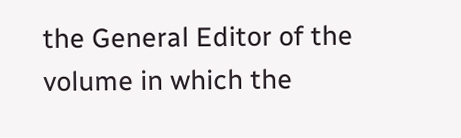the General Editor of the volume in which the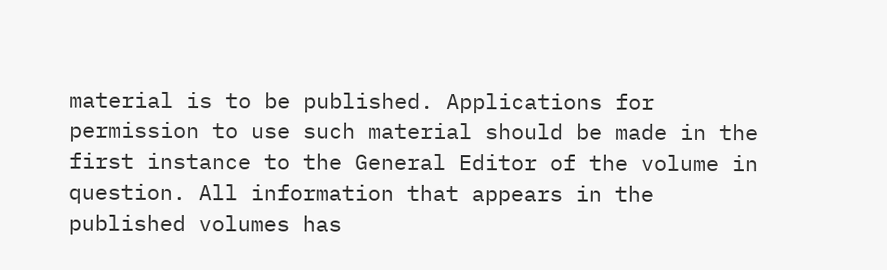material is to be published. Applications for permission to use such material should be made in the first instance to the General Editor of the volume in question. All information that appears in the published volumes has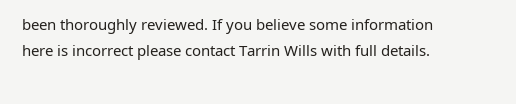been thoroughly reviewed. If you believe some information here is incorrect please contact Tarrin Wills with full details.